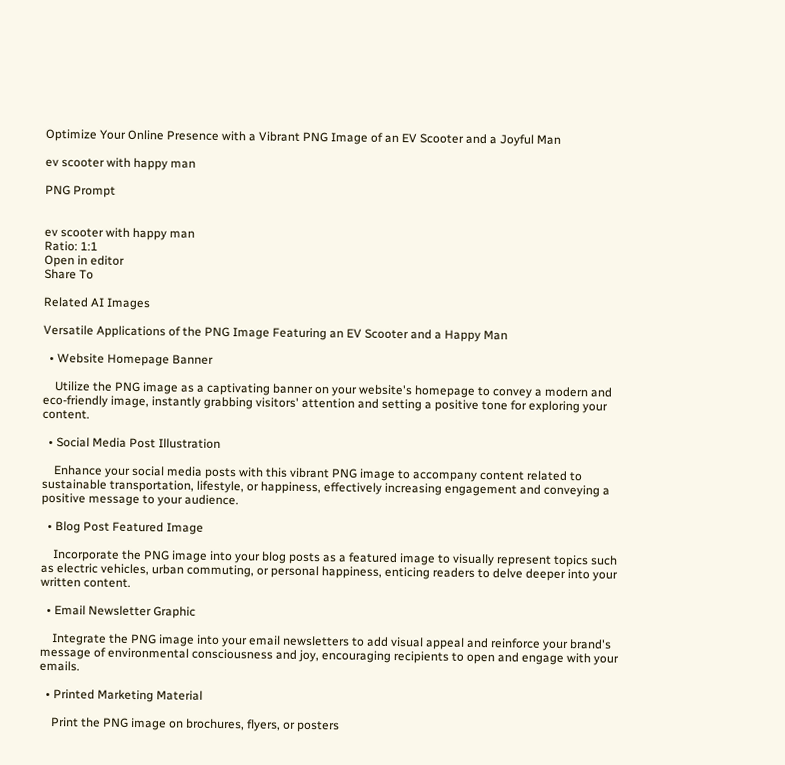Optimize Your Online Presence with a Vibrant PNG Image of an EV Scooter and a Joyful Man

ev scooter with happy man

PNG Prompt


ev scooter with happy man
Ratio: 1:1
Open in editor
Share To

Related AI Images

Versatile Applications of the PNG Image Featuring an EV Scooter and a Happy Man

  • Website Homepage Banner

    Utilize the PNG image as a captivating banner on your website's homepage to convey a modern and eco-friendly image, instantly grabbing visitors' attention and setting a positive tone for exploring your content.

  • Social Media Post Illustration

    Enhance your social media posts with this vibrant PNG image to accompany content related to sustainable transportation, lifestyle, or happiness, effectively increasing engagement and conveying a positive message to your audience.

  • Blog Post Featured Image

    Incorporate the PNG image into your blog posts as a featured image to visually represent topics such as electric vehicles, urban commuting, or personal happiness, enticing readers to delve deeper into your written content.

  • Email Newsletter Graphic

    Integrate the PNG image into your email newsletters to add visual appeal and reinforce your brand's message of environmental consciousness and joy, encouraging recipients to open and engage with your emails.

  • Printed Marketing Material

    Print the PNG image on brochures, flyers, or posters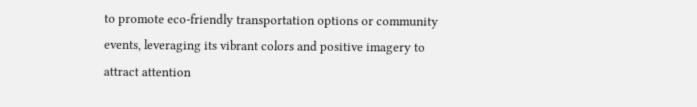to promote eco-friendly transportation options or community events, leveraging its vibrant colors and positive imagery to attract attention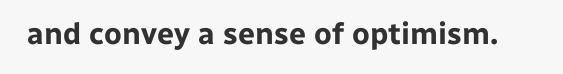and convey a sense of optimism.